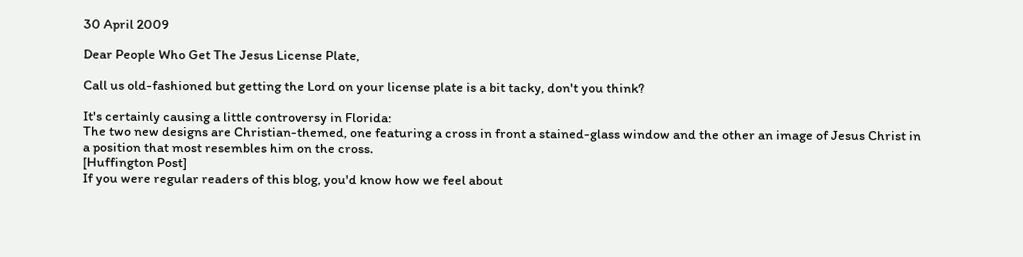30 April 2009

Dear People Who Get The Jesus License Plate,

Call us old-fashioned but getting the Lord on your license plate is a bit tacky, don't you think?

It's certainly causing a little controversy in Florida:
The two new designs are Christian-themed, one featuring a cross in front a stained-glass window and the other an image of Jesus Christ in a position that most resembles him on the cross.
[Huffington Post]
If you were regular readers of this blog, you'd know how we feel about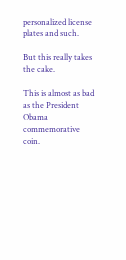personalized license plates and such.

But this really takes the cake.

This is almost as bad as the President Obama commemorative coin.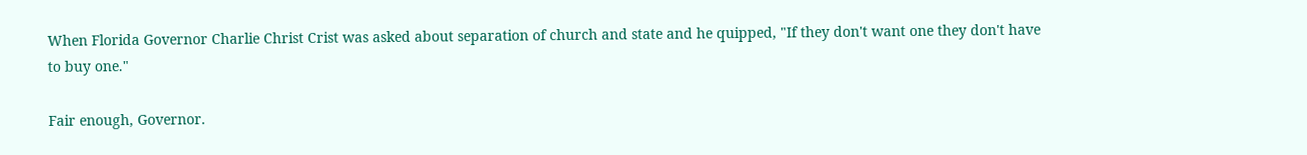When Florida Governor Charlie Christ Crist was asked about separation of church and state and he quipped, "If they don't want one they don't have to buy one."

Fair enough, Governor.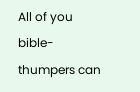All of you bible-thumpers can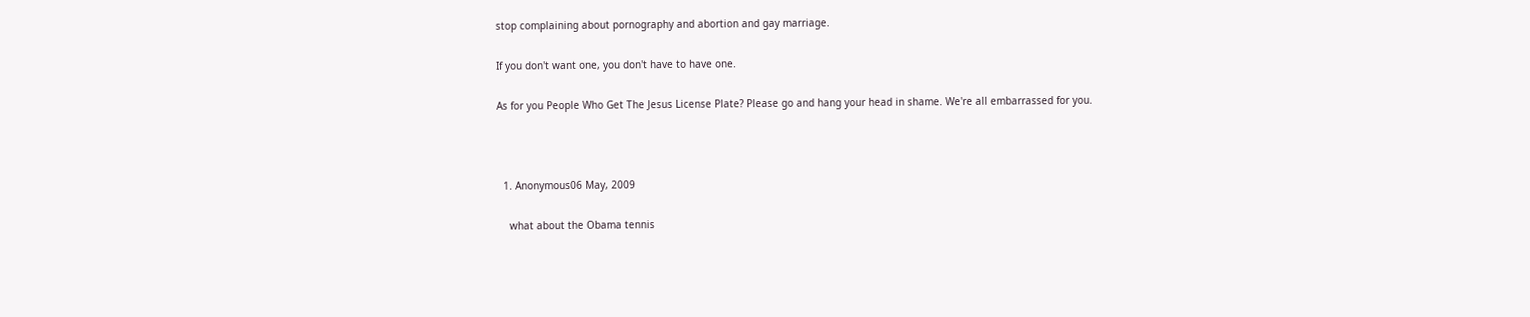stop complaining about pornography and abortion and gay marriage.

If you don't want one, you don't have to have one.

As for you People Who Get The Jesus License Plate? Please go and hang your head in shame. We're all embarrassed for you.



  1. Anonymous06 May, 2009

    what about the Obama tennis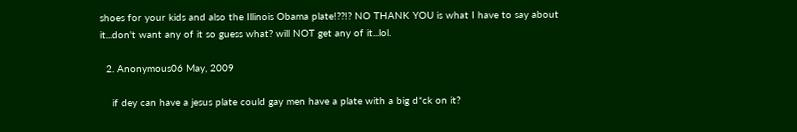shoes for your kids and also the Illinois Obama plate!??!? NO THANK YOU is what I have to say about it...don't want any of it so guess what? will NOT get any of it...lol.

  2. Anonymous06 May, 2009

    if dey can have a jesus plate could gay men have a plate with a big d*ck on it?